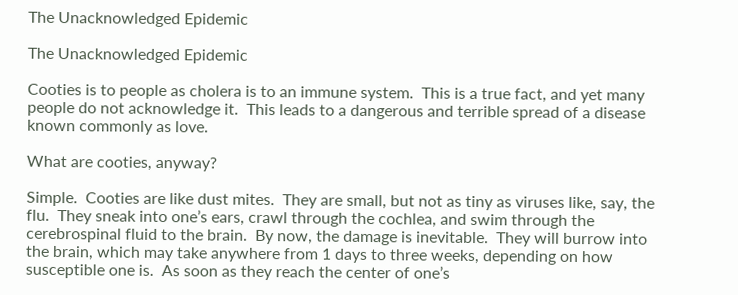The Unacknowledged Epidemic

The Unacknowledged Epidemic

Cooties is to people as cholera is to an immune system.  This is a true fact, and yet many people do not acknowledge it.  This leads to a dangerous and terrible spread of a disease known commonly as love.

What are cooties, anyway?

Simple.  Cooties are like dust mites.  They are small, but not as tiny as viruses like, say, the flu.  They sneak into one’s ears, crawl through the cochlea, and swim through the cerebrospinal fluid to the brain.  By now, the damage is inevitable.  They will burrow into the brain, which may take anywhere from 1 days to three weeks, depending on how susceptible one is.  As soon as they reach the center of one’s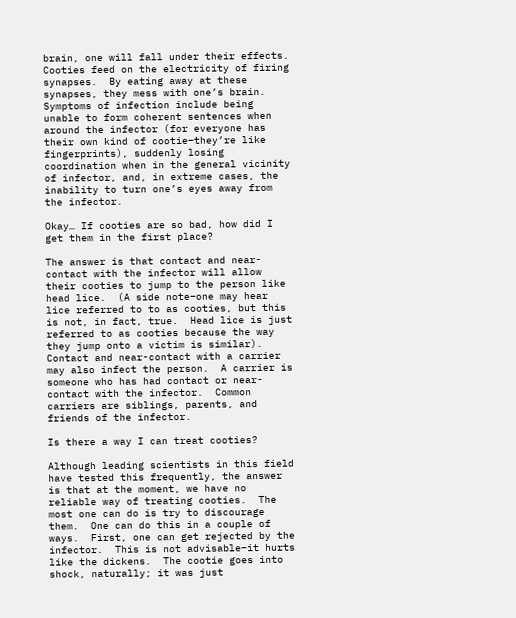brain, one will fall under their effects.  Cooties feed on the electricity of firing synapses.  By eating away at these synapses, they mess with one’s brain.  Symptoms of infection include being unable to form coherent sentences when around the infector (for everyone has their own kind of cootie–they’re like fingerprints), suddenly losing coordination when in the general vicinity of infector, and, in extreme cases, the inability to turn one’s eyes away from the infector.

Okay… If cooties are so bad, how did I get them in the first place?

The answer is that contact and near-contact with the infector will allow their cooties to jump to the person like head lice.  (A side note–one may hear lice referred to to as cooties, but this is not, in fact, true.  Head lice is just referred to as cooties because the way they jump onto a victim is similar).  Contact and near-contact with a carrier may also infect the person.  A carrier is someone who has had contact or near-contact with the infector.  Common carriers are siblings, parents, and friends of the infector.

Is there a way I can treat cooties?

Although leading scientists in this field have tested this frequently, the answer is that at the moment, we have no reliable way of treating cooties.  The most one can do is try to discourage them.  One can do this in a couple of ways.  First, one can get rejected by the infector.  This is not advisable–it hurts like the dickens.  The cootie goes into shock, naturally; it was just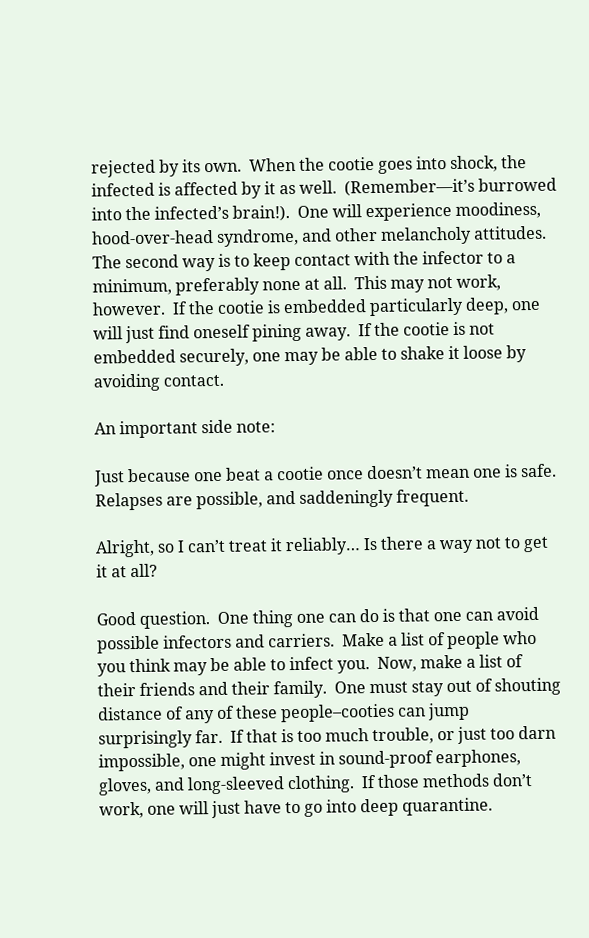rejected by its own.  When the cootie goes into shock, the infected is affected by it as well.  (Remember—it’s burrowed into the infected’s brain!).  One will experience moodiness, hood-over-head syndrome, and other melancholy attitudes.  The second way is to keep contact with the infector to a minimum, preferably none at all.  This may not work, however.  If the cootie is embedded particularly deep, one will just find oneself pining away.  If the cootie is not embedded securely, one may be able to shake it loose by avoiding contact.

An important side note:

Just because one beat a cootie once doesn’t mean one is safe.  Relapses are possible, and saddeningly frequent.

Alright, so I can’t treat it reliably… Is there a way not to get it at all?

Good question.  One thing one can do is that one can avoid possible infectors and carriers.  Make a list of people who you think may be able to infect you.  Now, make a list of their friends and their family.  One must stay out of shouting distance of any of these people–cooties can jump surprisingly far.  If that is too much trouble, or just too darn impossible, one might invest in sound-proof earphones, gloves, and long-sleeved clothing.  If those methods don’t work, one will just have to go into deep quarantine.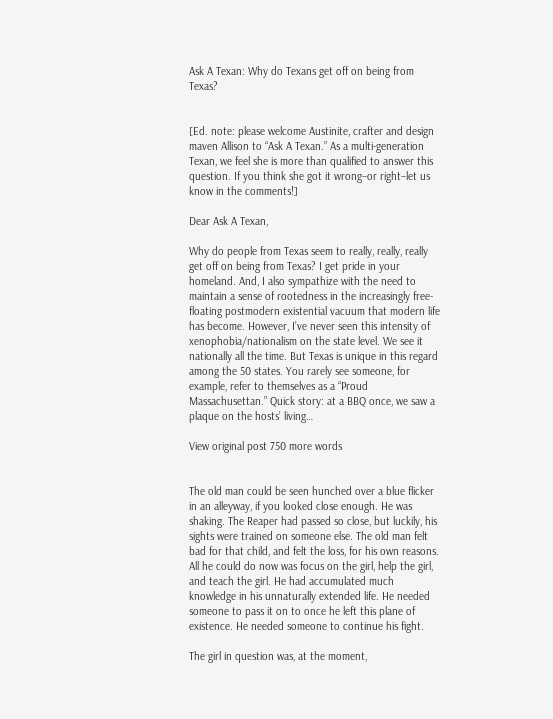Ask A Texan: Why do Texans get off on being from Texas?


[Ed. note: please welcome Austinite, crafter and design maven Allison to “Ask A Texan.” As a multi-generation Texan, we feel she is more than qualified to answer this question. If you think she got it wrong–or right–let us know in the comments!]

Dear Ask A Texan,

Why do people from Texas seem to really, really, really get off on being from Texas? I get pride in your homeland. And, I also sympathize with the need to maintain a sense of rootedness in the increasingly free-floating postmodern existential vacuum that modern life has become. However, I’ve never seen this intensity of xenophobia/nationalism on the state level. We see it nationally all the time. But Texas is unique in this regard among the 50 states. You rarely see someone, for example, refer to themselves as a “Proud Massachusettan.” Quick story: at a BBQ once, we saw a plaque on the hosts’ living…

View original post 750 more words


The old man could be seen hunched over a blue flicker in an alleyway, if you looked close enough. He was shaking. The Reaper had passed so close, but luckily, his sights were trained on someone else. The old man felt bad for that child, and felt the loss, for his own reasons. All he could do now was focus on the girl, help the girl, and teach the girl. He had accumulated much knowledge in his unnaturally extended life. He needed someone to pass it on to once he left this plane of existence. He needed someone to continue his fight.

The girl in question was, at the moment,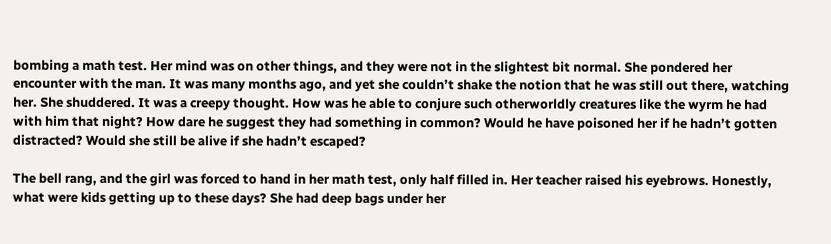bombing a math test. Her mind was on other things, and they were not in the slightest bit normal. She pondered her encounter with the man. It was many months ago, and yet she couldn’t shake the notion that he was still out there, watching her. She shuddered. It was a creepy thought. How was he able to conjure such otherworldly creatures like the wyrm he had with him that night? How dare he suggest they had something in common? Would he have poisoned her if he hadn’t gotten distracted? Would she still be alive if she hadn’t escaped?

The bell rang, and the girl was forced to hand in her math test, only half filled in. Her teacher raised his eyebrows. Honestly, what were kids getting up to these days? She had deep bags under her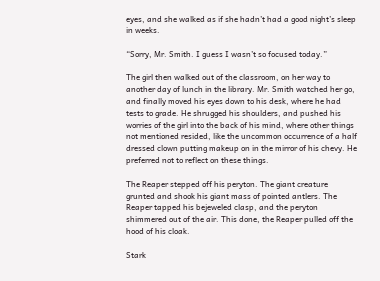eyes, and she walked as if she hadn’t had a good night’s sleep in weeks.

“Sorry, Mr. Smith. I guess I wasn’t so focused today.”

The girl then walked out of the classroom, on her way to another day of lunch in the library. Mr. Smith watched her go, and finally moved his eyes down to his desk, where he had tests to grade. He shrugged his shoulders, and pushed his worries of the girl into the back of his mind, where other things not mentioned resided, like the uncommon occurrence of a half dressed clown putting makeup on in the mirror of his chevy. He preferred not to reflect on these things.

The Reaper stepped off his peryton. The giant creature grunted and shook his giant mass of pointed antlers. The Reaper tapped his bejeweled clasp, and the peryton shimmered out of the air. This done, the Reaper pulled off the hood of his cloak.

Stark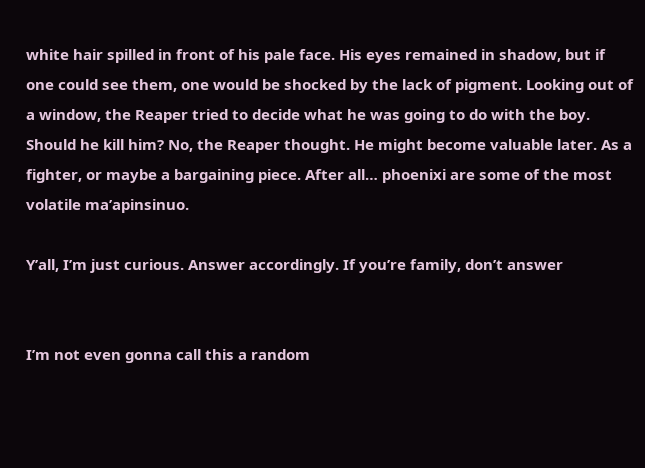white hair spilled in front of his pale face. His eyes remained in shadow, but if one could see them, one would be shocked by the lack of pigment. Looking out of a window, the Reaper tried to decide what he was going to do with the boy. Should he kill him? No, the Reaper thought. He might become valuable later. As a fighter, or maybe a bargaining piece. After all… phoenixi are some of the most volatile ma’apinsinuo.

Y’all, I’m just curious. Answer accordingly. If you’re family, don’t answer


I’m not even gonna call this a random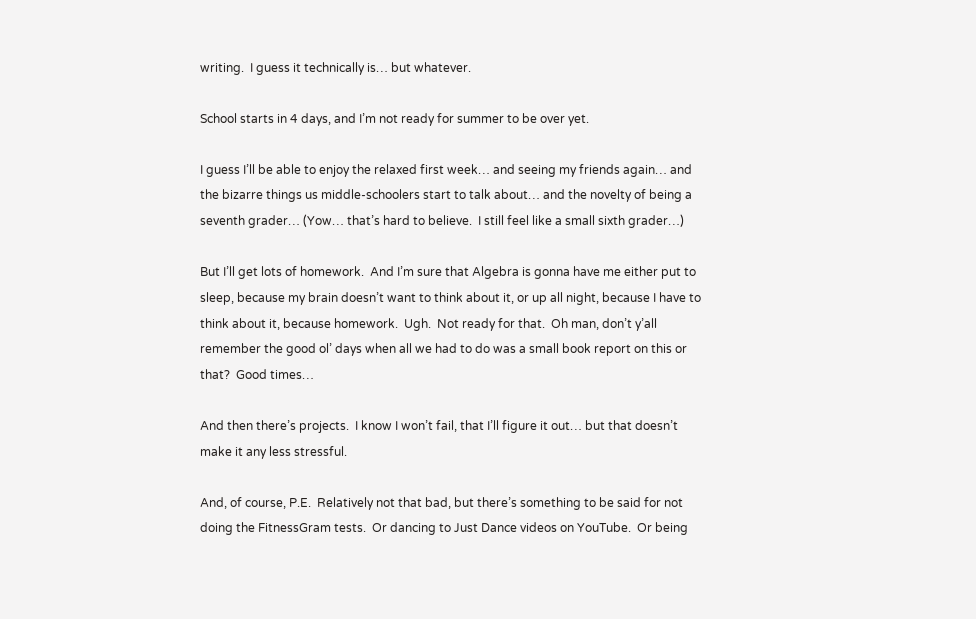writing.  I guess it technically is… but whatever.

School starts in 4 days, and I’m not ready for summer to be over yet.

I guess I’ll be able to enjoy the relaxed first week… and seeing my friends again… and the bizarre things us middle-schoolers start to talk about… and the novelty of being a seventh grader… (Yow… that’s hard to believe.  I still feel like a small sixth grader…)

But I’ll get lots of homework.  And I’m sure that Algebra is gonna have me either put to sleep, because my brain doesn’t want to think about it, or up all night, because I have to think about it, because homework.  Ugh.  Not ready for that.  Oh man, don’t y’all remember the good ol’ days when all we had to do was a small book report on this or that?  Good times…

And then there’s projects.  I know I won’t fail, that I’ll figure it out… but that doesn’t make it any less stressful.

And, of course, P.E.  Relatively not that bad, but there’s something to be said for not doing the FitnessGram tests.  Or dancing to Just Dance videos on YouTube.  Or being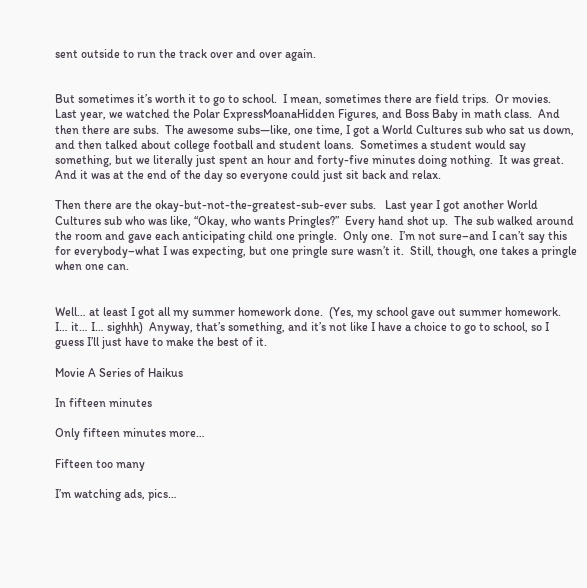sent outside to run the track over and over again.


But sometimes it’s worth it to go to school.  I mean, sometimes there are field trips.  Or movies.  Last year, we watched the Polar ExpressMoanaHidden Figures, and Boss Baby in math class.  And then there are subs.  The awesome subs—like, one time, I got a World Cultures sub who sat us down, and then talked about college football and student loans.  Sometimes a student would say something, but we literally just spent an hour and forty-five minutes doing nothing.  It was great.  And it was at the end of the day so everyone could just sit back and relax.

Then there are the okay-but-not-the-greatest-sub-ever subs.   Last year I got another World Cultures sub who was like, “Okay, who wants Pringles?”  Every hand shot up.  The sub walked around the room and gave each anticipating child one pringle.  Only one.  I’m not sure–and I can’t say this for everybody–what I was expecting, but one pringle sure wasn’t it.  Still, though, one takes a pringle when one can.


Well… at least I got all my summer homework done.  (Yes, my school gave out summer homework.  I… it… I… sighhh)  Anyway, that’s something, and it’s not like I have a choice to go to school, so I guess I’ll just have to make the best of it.

Movie A Series of Haikus

In fifteen minutes

Only fifteen minutes more…

Fifteen too many

I’m watching ads, pics…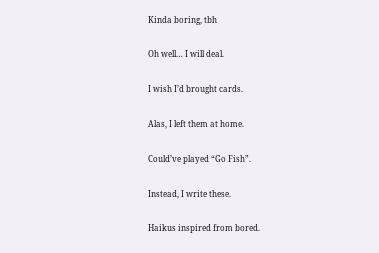Kinda boring, tbh

Oh well… I will deal.

I wish I’d brought cards.

Alas, I left them at home.

Could’ve played “Go Fish”.

Instead, I write these.

Haikus inspired from bored.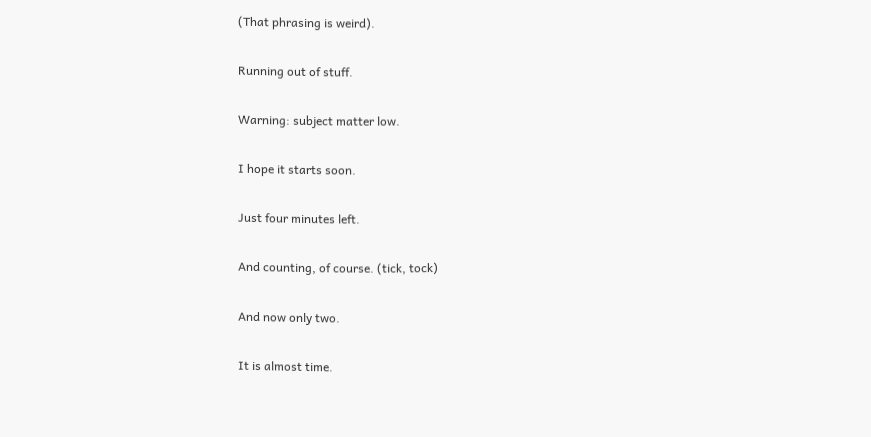(That phrasing is weird).

Running out of stuff.

Warning: subject matter low.

I hope it starts soon.

Just four minutes left.

And counting, of course. (tick, tock)

And now only two.

It is almost time.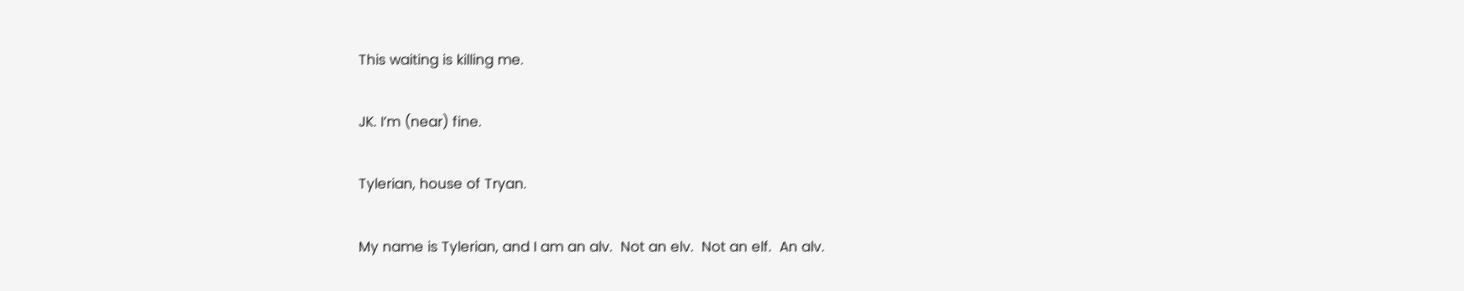This waiting is killing me.

JK. I’m (near) fine.

Tylerian, house of Tryan.

My name is Tylerian, and I am an alv.  Not an elv.  Not an elf.  An alv.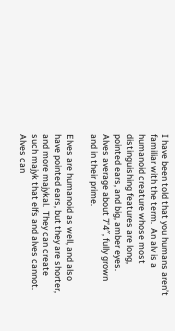I have been told that you humans aren’t familiar with the term.  An alv is a humanoid creature whose most distinguishing features are long, pointed ears, and big, amber eyes.  Alves average about 7’4″, fully grown and in their prime.

Elves are humanoid as well, and also have pointed ears, but they are shorter, and more majykal.  They can create such majyk that elfs and alves cannot.  Alves can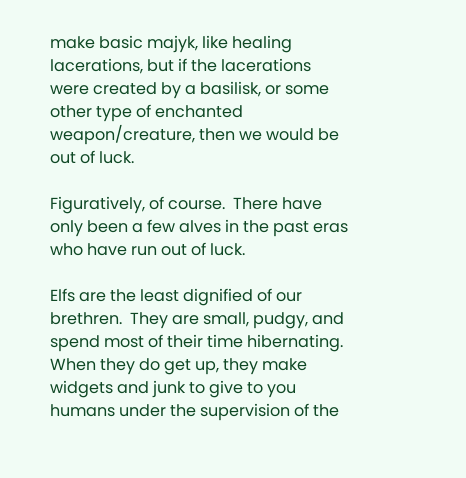make basic majyk, like healing lacerations, but if the lacerations were created by a basilisk, or some other type of enchanted weapon/creature, then we would be out of luck.

Figuratively, of course.  There have only been a few alves in the past eras who have run out of luck.

Elfs are the least dignified of our brethren.  They are small, pudgy, and spend most of their time hibernating.  When they do get up, they make widgets and junk to give to you humans under the supervision of the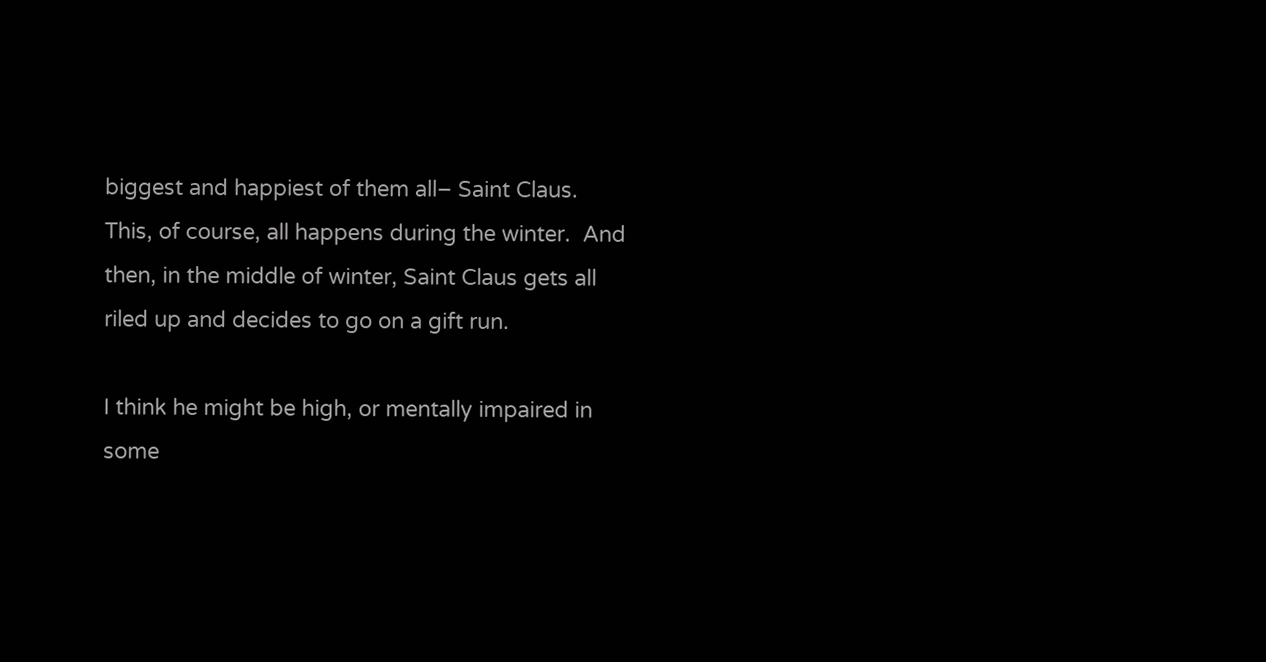biggest and happiest of them all– Saint Claus.  This, of course, all happens during the winter.  And then, in the middle of winter, Saint Claus gets all riled up and decides to go on a gift run.

I think he might be high, or mentally impaired in some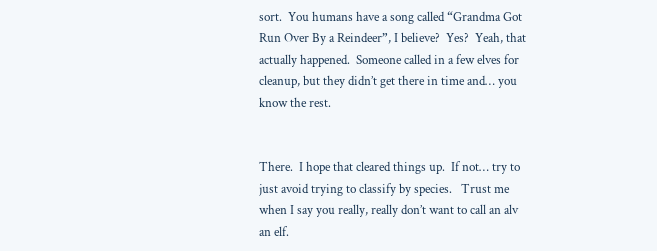sort.  You humans have a song called “Grandma Got Run Over By a Reindeer”, I believe?  Yes?  Yeah, that actually happened.  Someone called in a few elves for cleanup, but they didn’t get there in time and… you know the rest.


There.  I hope that cleared things up.  If not… try to just avoid trying to classify by species.   Trust me when I say you really, really don’t want to call an alv an elf.